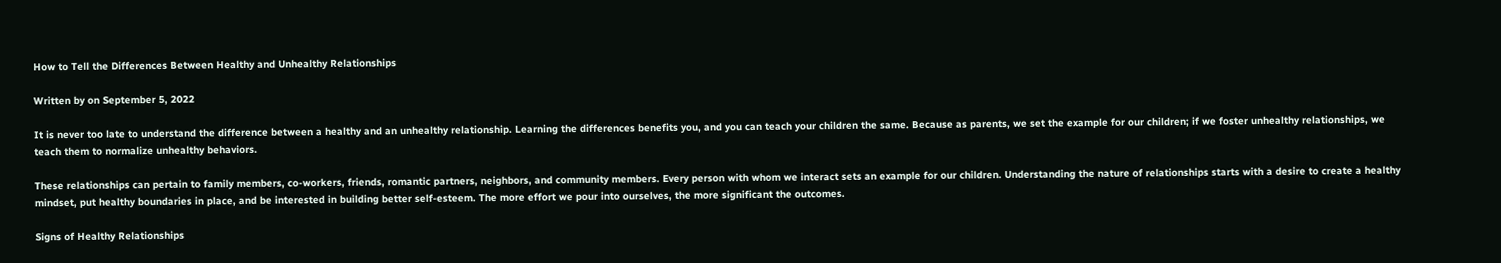How to Tell the Differences Between Healthy and Unhealthy Relationships

Written by on September 5, 2022

It is never too late to understand the difference between a healthy and an unhealthy relationship. Learning the differences benefits you, and you can teach your children the same. Because as parents, we set the example for our children; if we foster unhealthy relationships, we teach them to normalize unhealthy behaviors.

These relationships can pertain to family members, co-workers, friends, romantic partners, neighbors, and community members. Every person with whom we interact sets an example for our children. Understanding the nature of relationships starts with a desire to create a healthy mindset, put healthy boundaries in place, and be interested in building better self-esteem. The more effort we pour into ourselves, the more significant the outcomes.

Signs of Healthy Relationships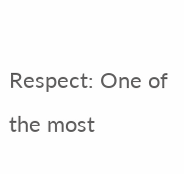Respect: One of the most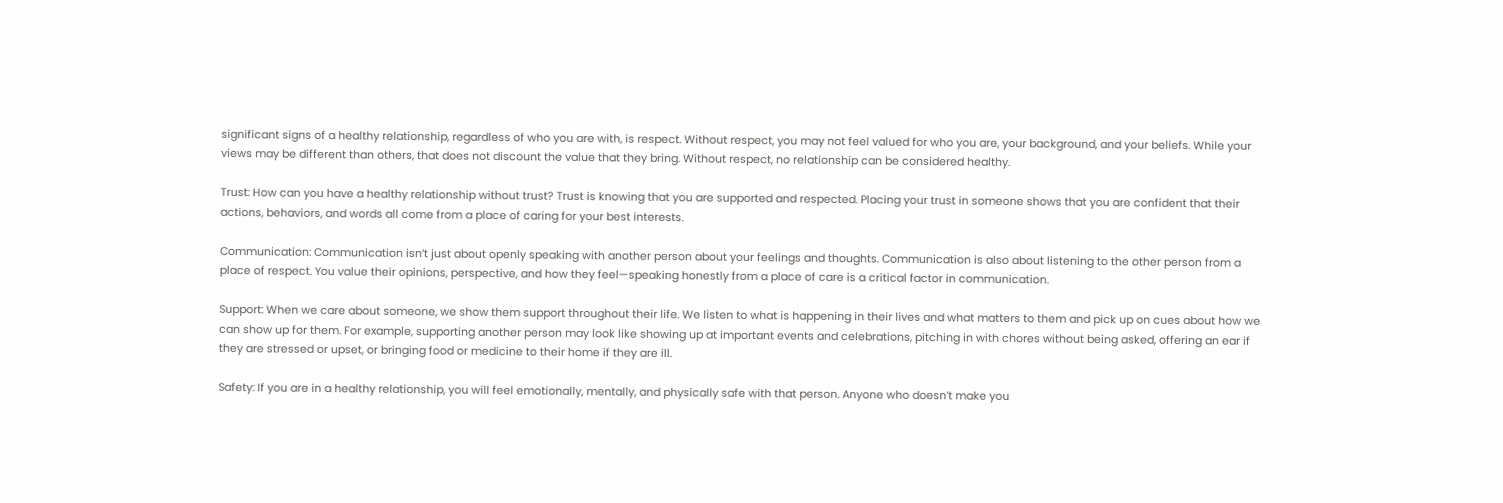significant signs of a healthy relationship, regardless of who you are with, is respect. Without respect, you may not feel valued for who you are, your background, and your beliefs. While your views may be different than others, that does not discount the value that they bring. Without respect, no relationship can be considered healthy.

Trust: How can you have a healthy relationship without trust? Trust is knowing that you are supported and respected. Placing your trust in someone shows that you are confident that their actions, behaviors, and words all come from a place of caring for your best interests.

Communication: Communication isn’t just about openly speaking with another person about your feelings and thoughts. Communication is also about listening to the other person from a place of respect. You value their opinions, perspective, and how they feel—speaking honestly from a place of care is a critical factor in communication.

Support: When we care about someone, we show them support throughout their life. We listen to what is happening in their lives and what matters to them and pick up on cues about how we can show up for them. For example, supporting another person may look like showing up at important events and celebrations, pitching in with chores without being asked, offering an ear if they are stressed or upset, or bringing food or medicine to their home if they are ill.

Safety: If you are in a healthy relationship, you will feel emotionally, mentally, and physically safe with that person. Anyone who doesn’t make you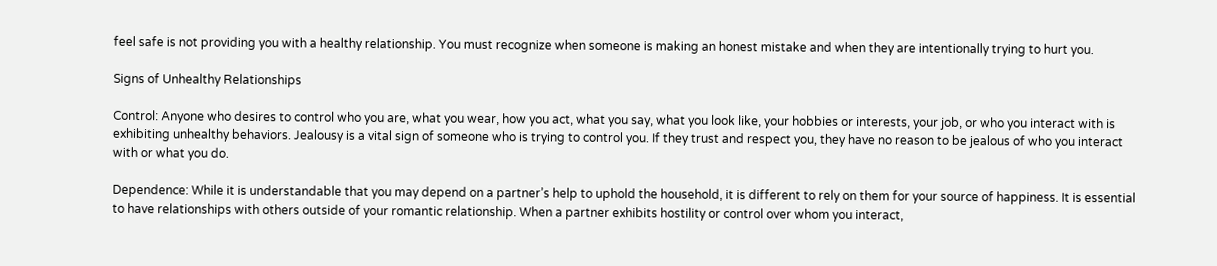feel safe is not providing you with a healthy relationship. You must recognize when someone is making an honest mistake and when they are intentionally trying to hurt you.

Signs of Unhealthy Relationships

Control: Anyone who desires to control who you are, what you wear, how you act, what you say, what you look like, your hobbies or interests, your job, or who you interact with is exhibiting unhealthy behaviors. Jealousy is a vital sign of someone who is trying to control you. If they trust and respect you, they have no reason to be jealous of who you interact with or what you do.

Dependence: While it is understandable that you may depend on a partner’s help to uphold the household, it is different to rely on them for your source of happiness. It is essential to have relationships with others outside of your romantic relationship. When a partner exhibits hostility or control over whom you interact,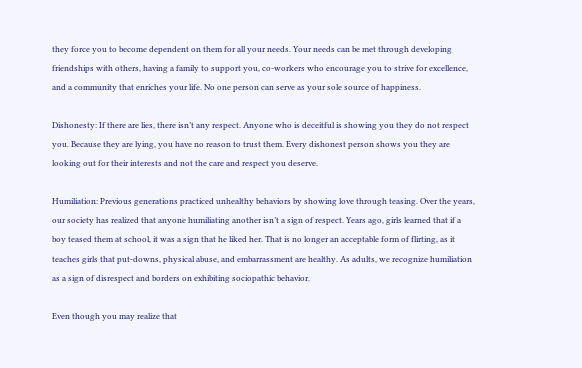they force you to become dependent on them for all your needs. Your needs can be met through developing friendships with others, having a family to support you, co-workers who encourage you to strive for excellence, and a community that enriches your life. No one person can serve as your sole source of happiness.

Dishonesty: If there are lies, there isn’t any respect. Anyone who is deceitful is showing you they do not respect you. Because they are lying, you have no reason to trust them. Every dishonest person shows you they are looking out for their interests and not the care and respect you deserve.

Humiliation: Previous generations practiced unhealthy behaviors by showing love through teasing. Over the years, our society has realized that anyone humiliating another isn’t a sign of respect. Years ago, girls learned that if a boy teased them at school, it was a sign that he liked her. That is no longer an acceptable form of flirting, as it teaches girls that put-downs, physical abuse, and embarrassment are healthy. As adults, we recognize humiliation as a sign of disrespect and borders on exhibiting sociopathic behavior.

Even though you may realize that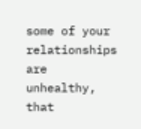some of your relationships are unhealthy, that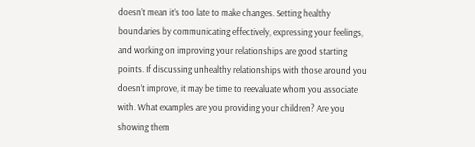doesn’t mean it’s too late to make changes. Setting healthy boundaries by communicating effectively, expressing your feelings, and working on improving your relationships are good starting points. If discussing unhealthy relationships with those around you doesn’t improve, it may be time to reevaluate whom you associate with. What examples are you providing your children? Are you showing them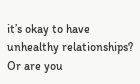it’s okay to have unhealthy relationships? Or are you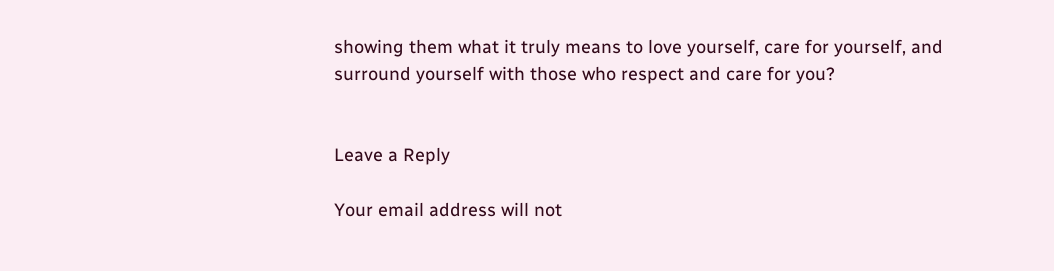showing them what it truly means to love yourself, care for yourself, and surround yourself with those who respect and care for you?


Leave a Reply

Your email address will not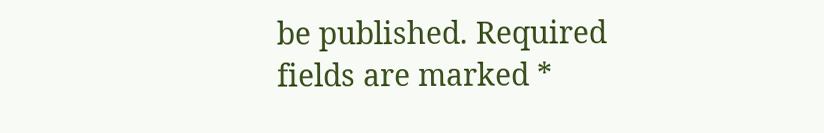be published. Required fields are marked *